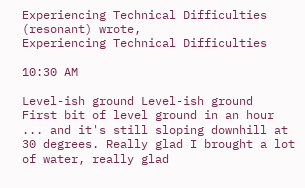Experiencing Technical Difficulties (resonant) wrote,
Experiencing Technical Difficulties

10:30 AM

Level-ish ground Level-ish ground
First bit of level ground in an hour ... and it's still sloping downhill at 30 degrees. Really glad I brought a lot of water, really glad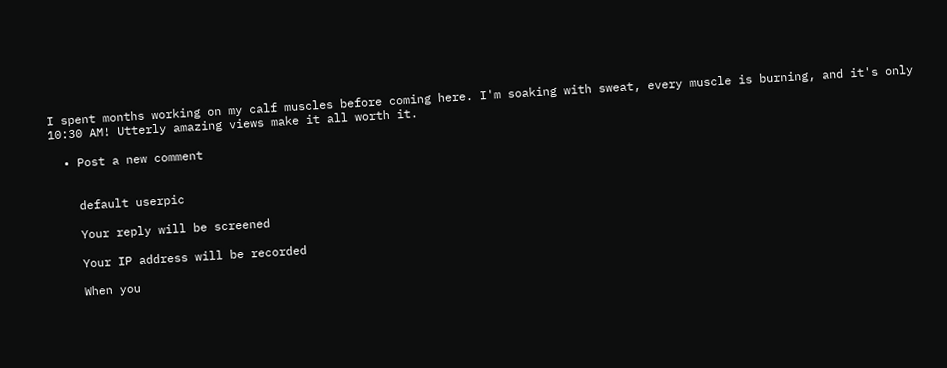I spent months working on my calf muscles before coming here. I'm soaking with sweat, every muscle is burning, and it's only 10:30 AM! Utterly amazing views make it all worth it.

  • Post a new comment


    default userpic

    Your reply will be screened

    Your IP address will be recorded

    When you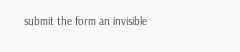submit the form an invisible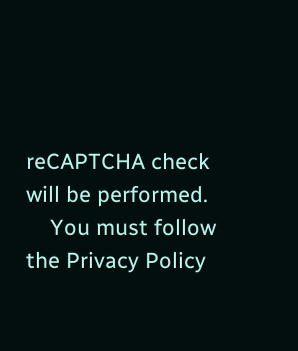reCAPTCHA check will be performed.
    You must follow the Privacy Policy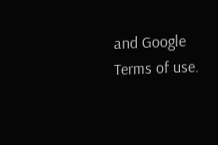and Google Terms of use.